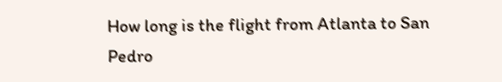How long is the flight from Atlanta to San Pedro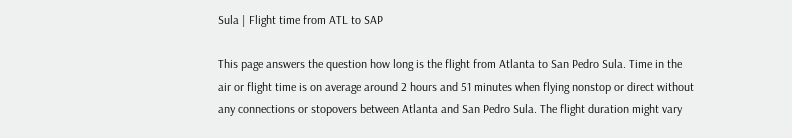Sula | Flight time from ATL to SAP

This page answers the question how long is the flight from Atlanta to San Pedro Sula. Time in the air or flight time is on average around 2 hours and 51 minutes when flying nonstop or direct without any connections or stopovers between Atlanta and San Pedro Sula. The flight duration might vary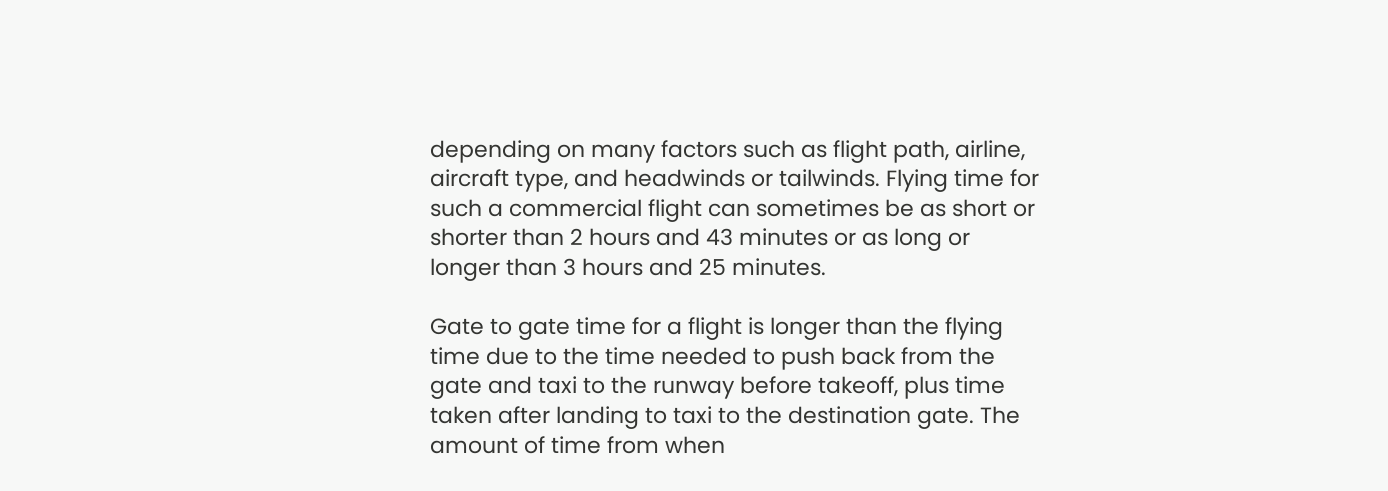depending on many factors such as flight path, airline, aircraft type, and headwinds or tailwinds. Flying time for such a commercial flight can sometimes be as short or shorter than 2 hours and 43 minutes or as long or longer than 3 hours and 25 minutes.

Gate to gate time for a flight is longer than the flying time due to the time needed to push back from the gate and taxi to the runway before takeoff, plus time taken after landing to taxi to the destination gate. The amount of time from when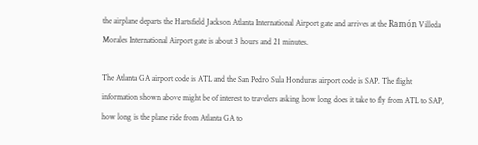the airplane departs the Hartsfield Jackson Atlanta International Airport gate and arrives at the Ramón Villeda Morales International Airport gate is about 3 hours and 21 minutes.

The Atlanta GA airport code is ATL and the San Pedro Sula Honduras airport code is SAP. The flight information shown above might be of interest to travelers asking how long does it take to fly from ATL to SAP, how long is the plane ride from Atlanta GA to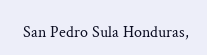San Pedro Sula Honduras,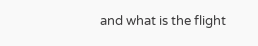and what is the flight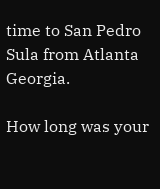time to San Pedro Sula from Atlanta Georgia.

How long was your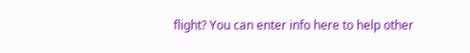flight? You can enter info here to help other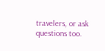travelers, or ask questions too.